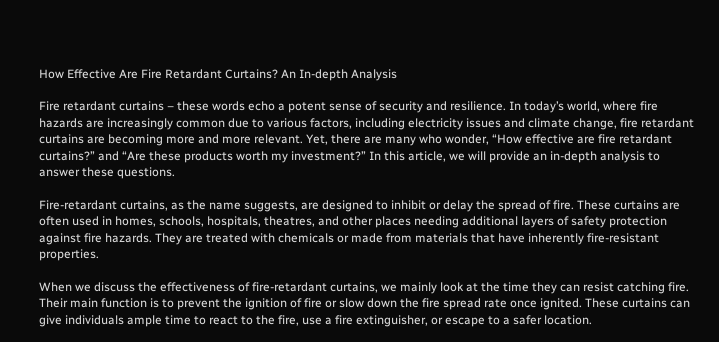How Effective Are Fire Retardant Curtains? An In-depth Analysis

Fire retardant curtains – these words echo a potent sense of security and resilience. In today’s world, where fire hazards are increasingly common due to various factors, including electricity issues and climate change, fire retardant curtains are becoming more and more relevant. Yet, there are many who wonder, “How effective are fire retardant curtains?” and “Are these products worth my investment?” In this article, we will provide an in-depth analysis to answer these questions.

Fire-retardant curtains, as the name suggests, are designed to inhibit or delay the spread of fire. These curtains are often used in homes, schools, hospitals, theatres, and other places needing additional layers of safety protection against fire hazards. They are treated with chemicals or made from materials that have inherently fire-resistant properties.

When we discuss the effectiveness of fire-retardant curtains, we mainly look at the time they can resist catching fire. Their main function is to prevent the ignition of fire or slow down the fire spread rate once ignited. These curtains can give individuals ample time to react to the fire, use a fire extinguisher, or escape to a safer location.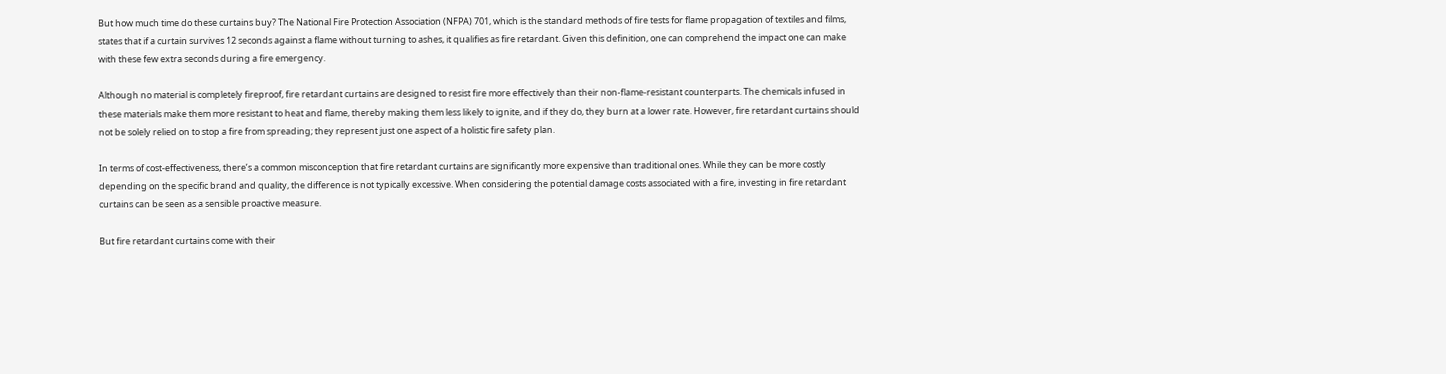But how much time do these curtains buy? The National Fire Protection Association (NFPA) 701, which is the standard methods of fire tests for flame propagation of textiles and films, states that if a curtain survives 12 seconds against a flame without turning to ashes, it qualifies as fire retardant. Given this definition, one can comprehend the impact one can make with these few extra seconds during a fire emergency.

Although no material is completely fireproof, fire retardant curtains are designed to resist fire more effectively than their non-flame-resistant counterparts. The chemicals infused in these materials make them more resistant to heat and flame, thereby making them less likely to ignite, and if they do, they burn at a lower rate. However, fire retardant curtains should not be solely relied on to stop a fire from spreading; they represent just one aspect of a holistic fire safety plan.

In terms of cost-effectiveness, there’s a common misconception that fire retardant curtains are significantly more expensive than traditional ones. While they can be more costly depending on the specific brand and quality, the difference is not typically excessive. When considering the potential damage costs associated with a fire, investing in fire retardant curtains can be seen as a sensible proactive measure.

But fire retardant curtains come with their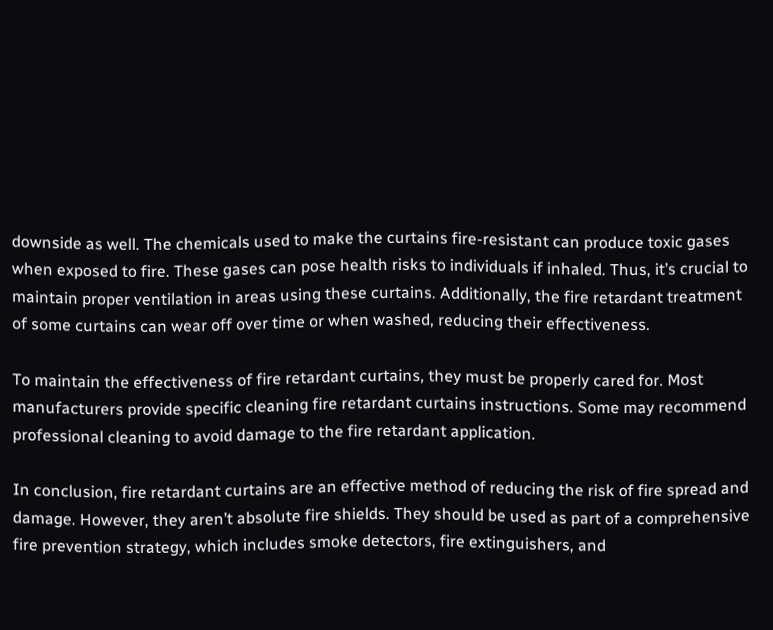downside as well. The chemicals used to make the curtains fire-resistant can produce toxic gases when exposed to fire. These gases can pose health risks to individuals if inhaled. Thus, it’s crucial to maintain proper ventilation in areas using these curtains. Additionally, the fire retardant treatment of some curtains can wear off over time or when washed, reducing their effectiveness.

To maintain the effectiveness of fire retardant curtains, they must be properly cared for. Most manufacturers provide specific cleaning fire retardant curtains instructions. Some may recommend professional cleaning to avoid damage to the fire retardant application.

In conclusion, fire retardant curtains are an effective method of reducing the risk of fire spread and damage. However, they aren’t absolute fire shields. They should be used as part of a comprehensive fire prevention strategy, which includes smoke detectors, fire extinguishers, and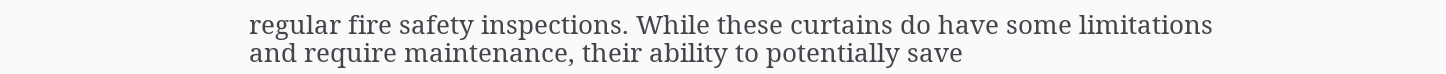regular fire safety inspections. While these curtains do have some limitations and require maintenance, their ability to potentially save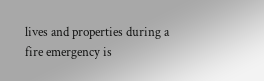lives and properties during a fire emergency is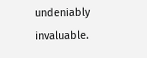undeniably invaluable.